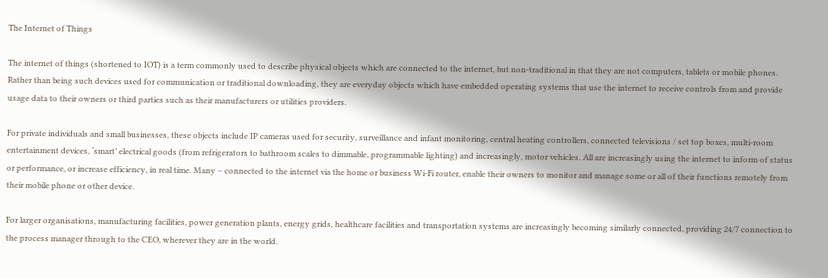The Internet of Things

The internet of things (shortened to IOT) is a term commonly used to describe physical objects which are connected to the internet, but non-traditional in that they are not computers, tablets or mobile phones. Rather than being such devices used for communication or traditional downloading, they are everyday objects which have embedded operating systems that use the internet to receive controls from and provide usage data to their owners or third parties such as their manufacturers or utilities providers.

For private individuals and small businesses, these objects include IP cameras used for security, surveillance and infant monitoring, central heating controllers, connected televisions / set top boxes, multi-room entertainment devices, ‘smart’ electrical goods (from refrigerators to bathroom scales to dimmable, programmable lighting) and increasingly, motor vehicles. All are increasingly using the internet to inform of status or performance, or increase efficiency, in real time. Many – connected to the internet via the home or business Wi-Fi router, enable their owners to monitor and manage some or all of their functions remotely from their mobile phone or other device.

For larger organisations, manufacturing facilities, power generation plants, energy grids, healthcare facilities and transportation systems are increasingly becoming similarly connected, providing 24/7 connection to the process manager through to the CEO, wherever they are in the world.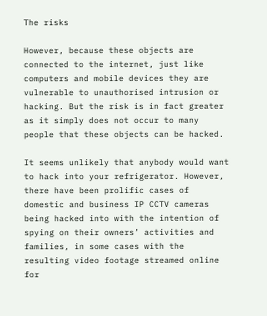The risks

However, because these objects are connected to the internet, just like computers and mobile devices they are vulnerable to unauthorised intrusion or hacking. But the risk is in fact greater as it simply does not occur to many people that these objects can be hacked.

It seems unlikely that anybody would want to hack into your refrigerator. However, there have been prolific cases of domestic and business IP CCTV cameras being hacked into with the intention of spying on their owners’ activities and families, in some cases with the resulting video footage streamed online for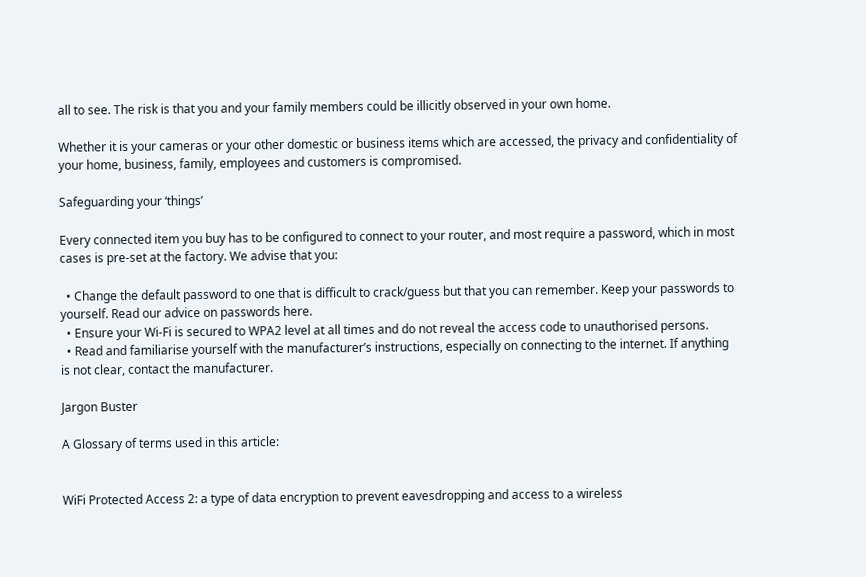all to see. The risk is that you and your family members could be illicitly observed in your own home.

Whether it is your cameras or your other domestic or business items which are accessed, the privacy and confidentiality of your home, business, family, employees and customers is compromised.

Safeguarding your ‘things’

Every connected item you buy has to be configured to connect to your router, and most require a password, which in most cases is pre-set at the factory. We advise that you:

  • Change the default password to one that is difficult to crack/guess but that you can remember. Keep your passwords to yourself. Read our advice on passwords here.
  • Ensure your Wi-Fi is secured to WPA2 level at all times and do not reveal the access code to unauthorised persons.
  • Read and familiarise yourself with the manufacturer’s instructions, especially on connecting to the internet. If anything is not clear, contact the manufacturer.

Jargon Buster

A Glossary of terms used in this article:


WiFi Protected Access 2: a type of data encryption to prevent eavesdropping and access to a wireless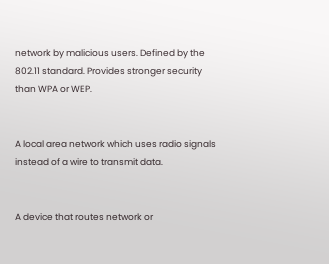network by malicious users. Defined by the 802.11 standard. Provides stronger security than WPA or WEP.


A local area network which uses radio signals instead of a wire to transmit data.


A device that routes network or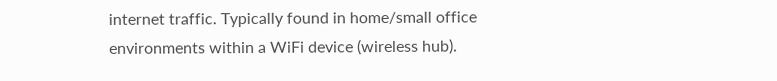internet traffic. Typically found in home/small office environments within a WiFi device (wireless hub).